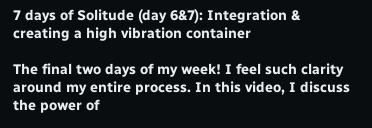7 days of Solitude (day 6&7): Integration & creating a high vibration container

The final two days of my week! I feel such clarity around my entire process. In this video, I discuss the power of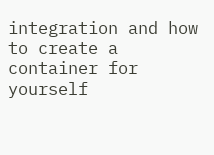integration and how to create a container for yourself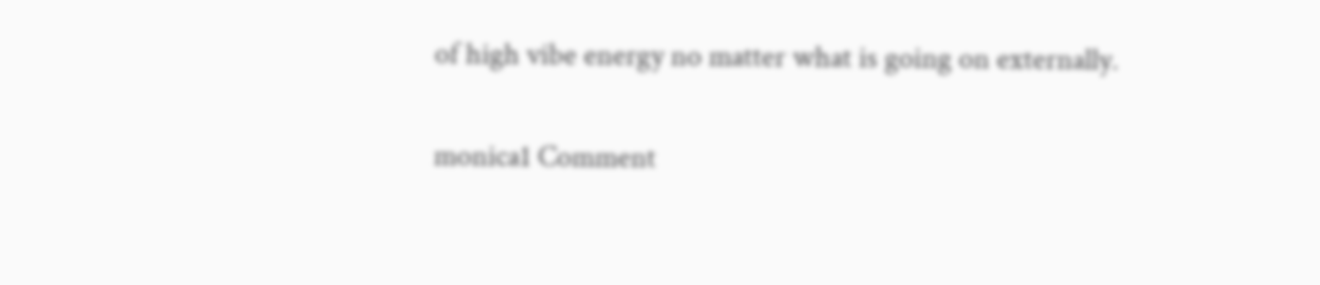of high vibe energy no matter what is going on externally.

monica1 Comment